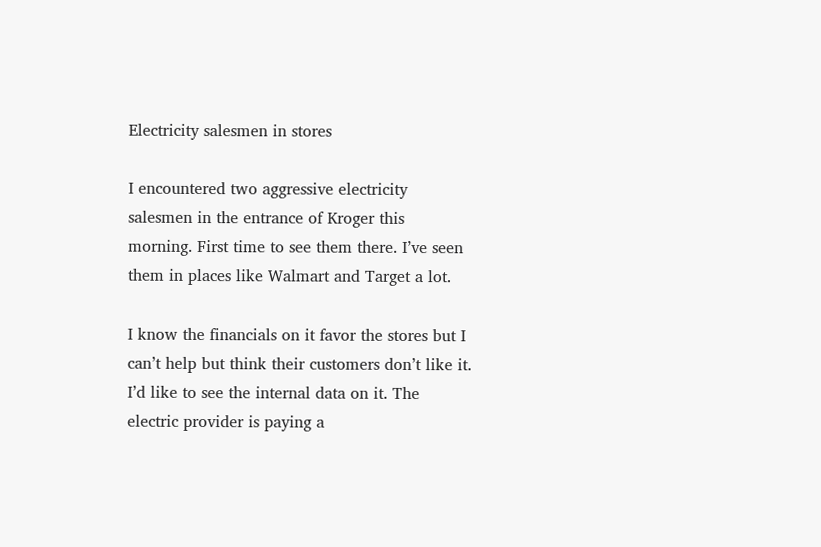Electricity salesmen in stores

I encountered two aggressive electricity salesmen in the entrance of Kroger this morning. First time to see them there. I’ve seen them in places like Walmart and Target a lot.

I know the financials on it favor the stores but I can’t help but think their customers don’t like it. I’d like to see the internal data on it. The electric provider is paying a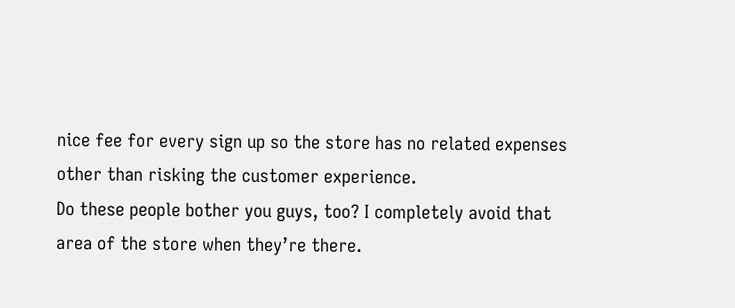nice fee for every sign up so the store has no related expenses other than risking the customer experience.
Do these people bother you guys, too? I completely avoid that area of the store when they’re there.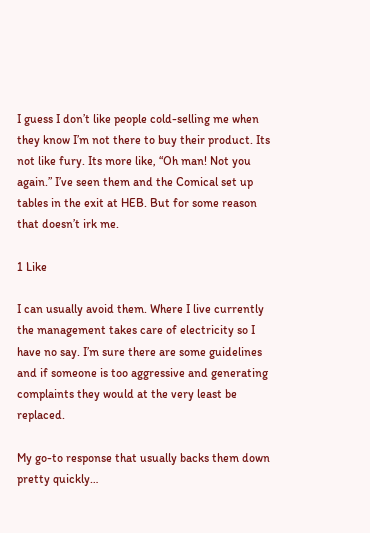I guess I don’t like people cold-selling me when they know I’m not there to buy their product. Its not like fury. Its more like, “Oh man! Not you again.” I’ve seen them and the Comical set up tables in the exit at HEB. But for some reason that doesn’t irk me.

1 Like

I can usually avoid them. Where I live currently the management takes care of electricity so I have no say. I’m sure there are some guidelines and if someone is too aggressive and generating complaints they would at the very least be replaced.

My go-to response that usually backs them down pretty quickly…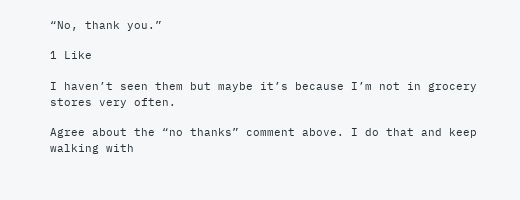“No, thank you.”

1 Like

I haven’t seen them but maybe it’s because I’m not in grocery stores very often.

Agree about the “no thanks” comment above. I do that and keep walking with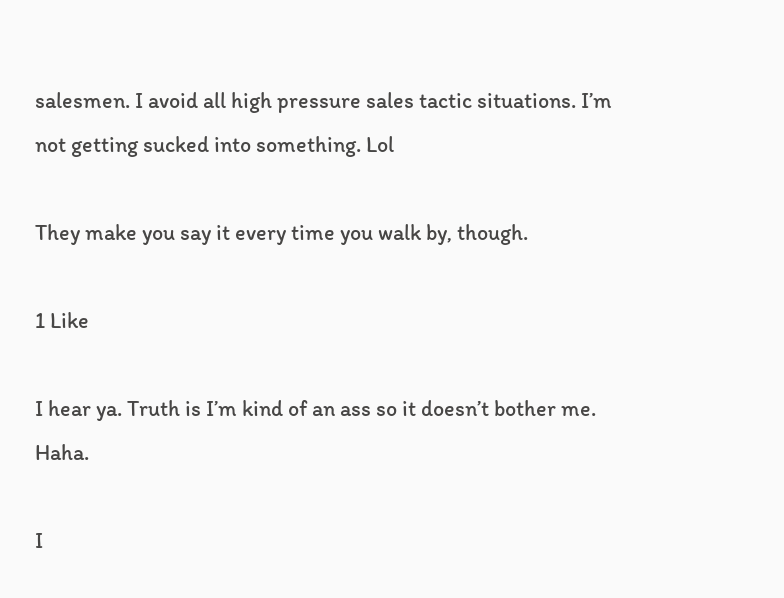salesmen. I avoid all high pressure sales tactic situations. I’m not getting sucked into something. Lol

They make you say it every time you walk by, though.

1 Like

I hear ya. Truth is I’m kind of an ass so it doesn’t bother me. Haha.

I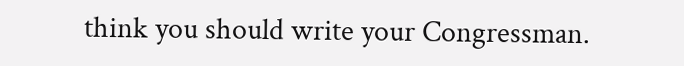think you should write your Congressman.